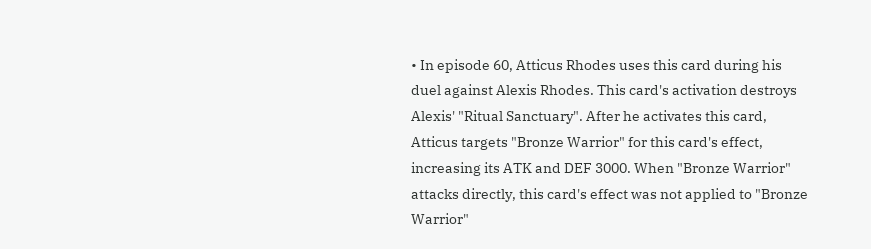• In episode 60, Atticus Rhodes uses this card during his duel against Alexis Rhodes. This card's activation destroys Alexis' "Ritual Sanctuary". After he activates this card, Atticus targets "Bronze Warrior" for this card's effect, increasing its ATK and DEF 3000. When "Bronze Warrior" attacks directly, this card's effect was not applied to "Bronze Warrior"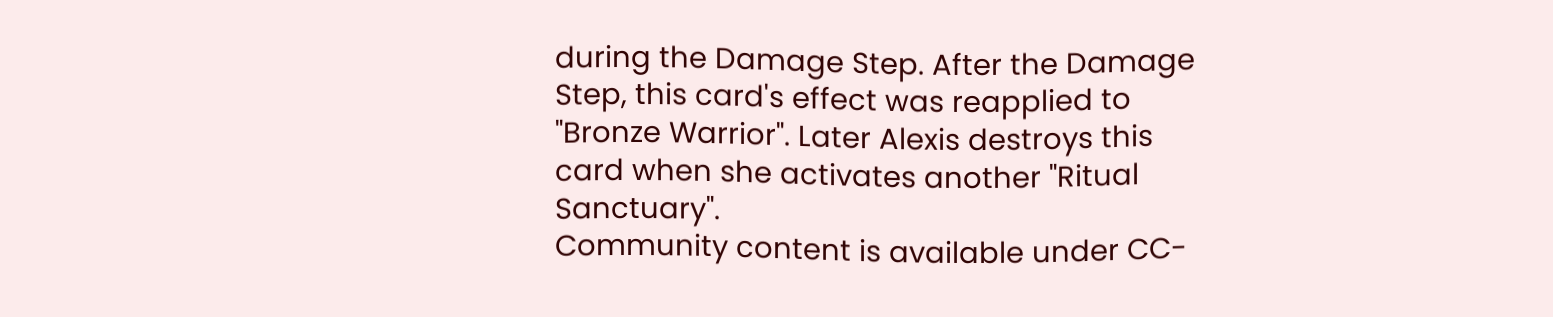during the Damage Step. After the Damage Step, this card's effect was reapplied to "Bronze Warrior". Later Alexis destroys this card when she activates another "Ritual Sanctuary".
Community content is available under CC-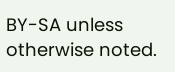BY-SA unless otherwise noted.